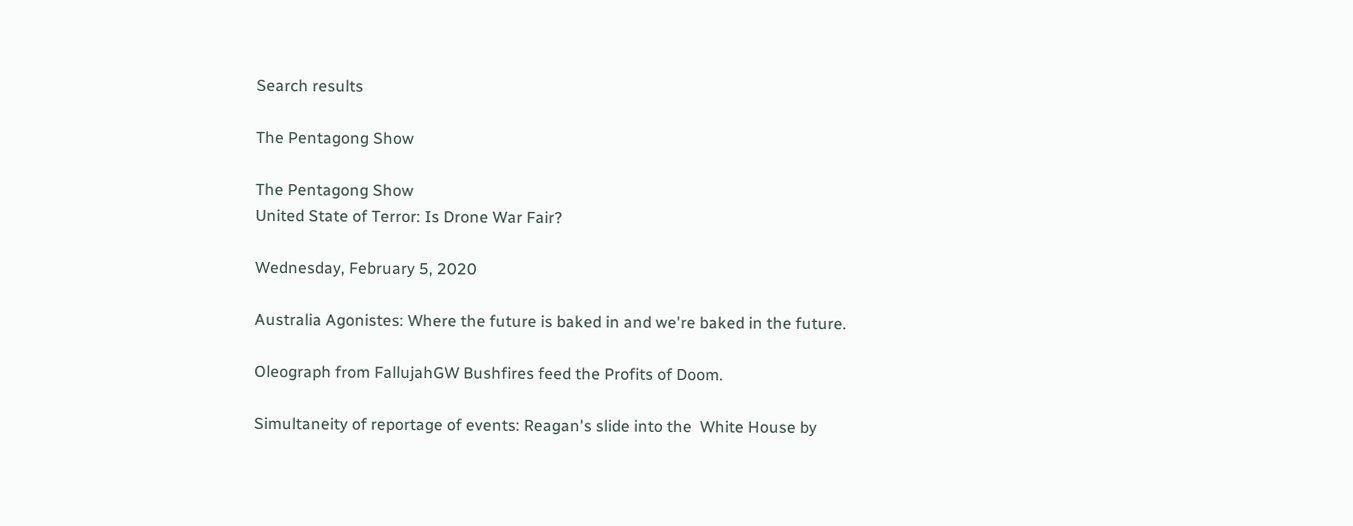Search results

The Pentagong Show

The Pentagong Show
United State of Terror: Is Drone War Fair?

Wednesday, February 5, 2020

Australia Agonistes: Where the future is baked in and we're baked in the future.

Oleograph from FallujahGW Bushfires feed the Profits of Doom.

Simultaneity of reportage of events: Reagan's slide into the  White House by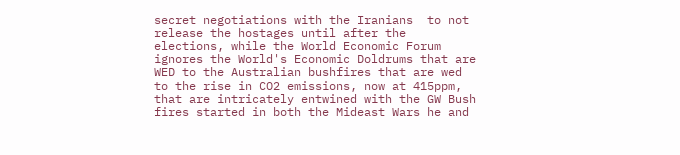secret negotiations with the Iranians  to not release the hostages until after the elections, while the World Economic Forum ignores the World's Economic Doldrums that are WED to the Australian bushfires that are wed to the rise in CO2 emissions, now at 415ppm, that are intricately entwined with the GW Bush fires started in both the Mideast Wars he and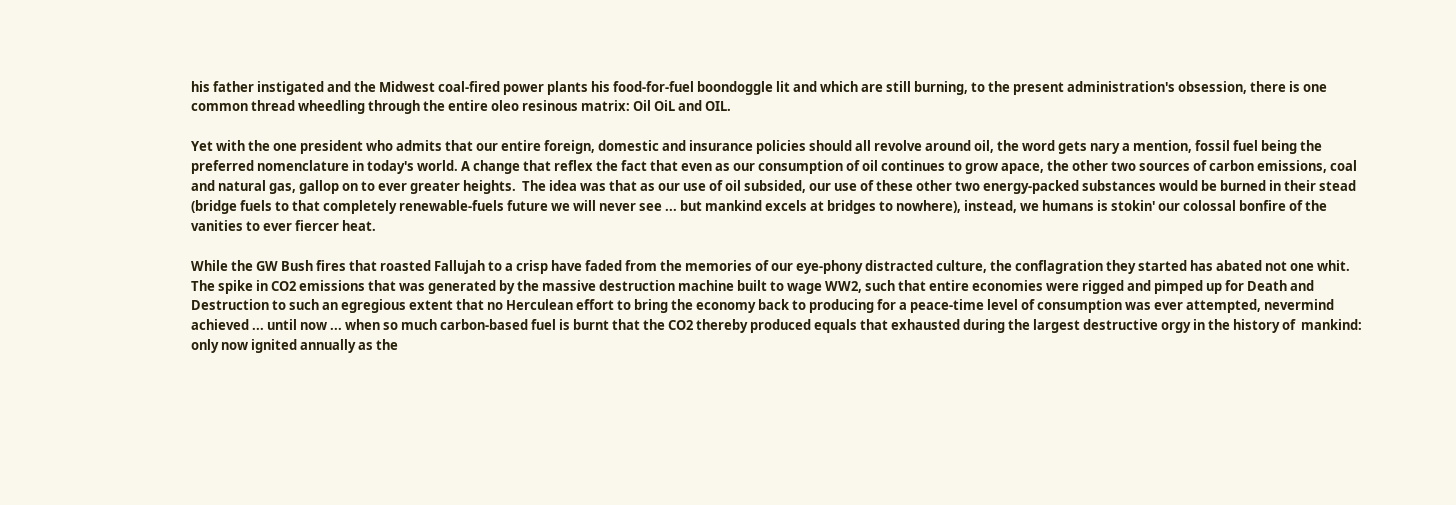his father instigated and the Midwest coal-fired power plants his food-for-fuel boondoggle lit and which are still burning, to the present administration's obsession, there is one common thread wheedling through the entire oleo resinous matrix: Oil OiL and OIL.

Yet with the one president who admits that our entire foreign, domestic and insurance policies should all revolve around oil, the word gets nary a mention, fossil fuel being the preferred nomenclature in today's world. A change that reflex the fact that even as our consumption of oil continues to grow apace, the other two sources of carbon emissions, coal and natural gas, gallop on to ever greater heights.  The idea was that as our use of oil subsided, our use of these other two energy-packed substances would be burned in their stead (bridge fuels to that completely renewable-fuels future we will never see ... but mankind excels at bridges to nowhere), instead, we humans is stokin' our colossal bonfire of the vanities to ever fiercer heat.

While the GW Bush fires that roasted Fallujah to a crisp have faded from the memories of our eye-phony distracted culture, the conflagration they started has abated not one whit. The spike in CO2 emissions that was generated by the massive destruction machine built to wage WW2, such that entire economies were rigged and pimped up for Death and Destruction to such an egregious extent that no Herculean effort to bring the economy back to producing for a peace-time level of consumption was ever attempted, nevermind achieved ... until now ... when so much carbon-based fuel is burnt that the CO2 thereby produced equals that exhausted during the largest destructive orgy in the history of  mankind: only now ignited annually as the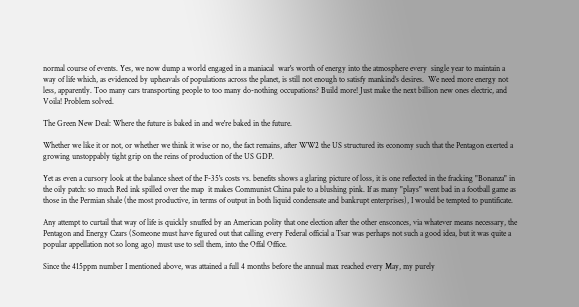normal course of events. Yes, we now dump a world engaged in a maniacal  war's worth of energy into the atmosphere every  single year to maintain a way of life which, as evidenced by upheavals of populations across the planet, is still not enough to satisfy mankind's desires.  We need more energy not less, apparently. Too many cars transporting people to too many do-nothing occupations? Build more! Just make the next billion new ones electric, and Voila! Problem solved.

The Green New Deal: Where the future is baked in and we're baked in the future.

Whether we like it or not, or whether we think it wise or no, the fact remains, after WW2 the US structured its economy such that the Pentagon exerted a growing unstoppably tight grip on the reins of production of the US GDP.

Yet as even a cursory look at the balance sheet of the F-35's costs vs. benefits shows a glaring picture of loss, it is one reflected in the fracking "Bonanza" in the oily patch: so much Red ink spilled over the map  it makes Communist China pale to a blushing pink. If as many "plays" went bad in a football game as those in the Permian shale (the most productive, in terms of output in both liquid condensate and bankrupt enterprises), I would be tempted to puntificate.

Any attempt to curtail that way of life is quickly snuffed by an American polity that one election after the other ensconces, via whatever means necessary, the Pentagon and Energy Czars (Someone must have figured out that calling every Federal official a Tsar was perhaps not such a good idea, but it was quite a popular appellation not so long ago) must use to sell them, into the Offal Office.

Since the 415ppm number I mentioned above, was attained a full 4 months before the annual max reached every May, my purely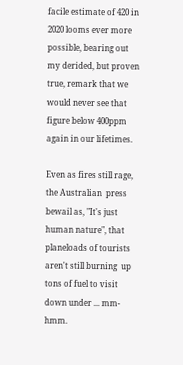facile estimate of 420 in 2020 looms ever more possible, bearing out my derided, but proven true, remark that we would never see that figure below 400ppm again in our lifetimes.

Even as fires still rage, the Australian  press bewail as, "It's just human nature", that planeloads of tourists aren't still burning  up tons of fuel to visit down under ... mm-hmm.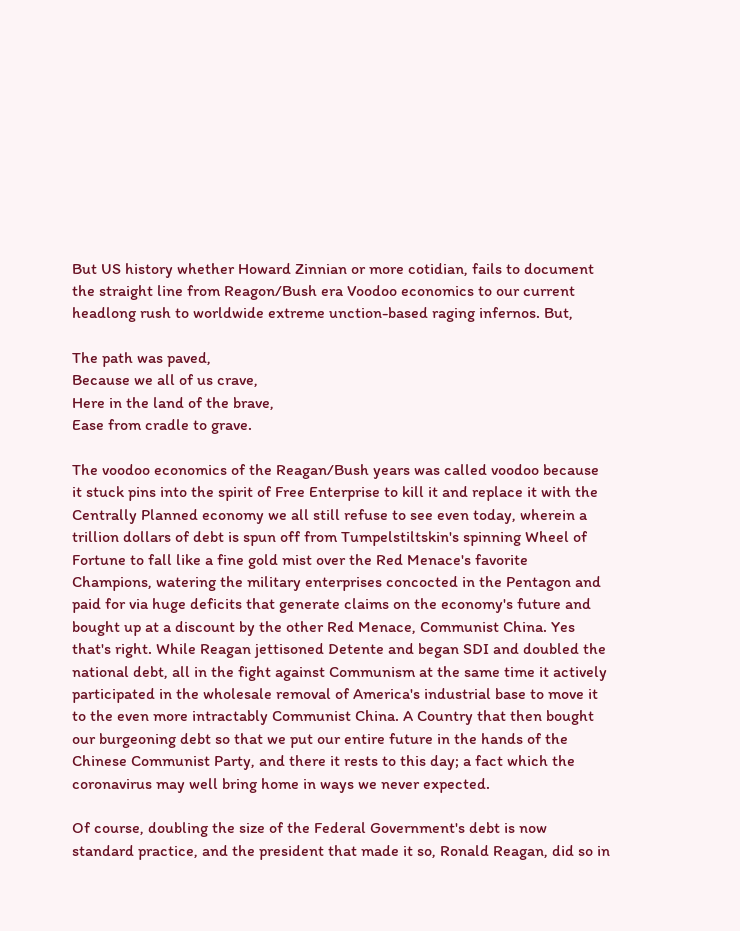But US history whether Howard Zinnian or more cotidian, fails to document the straight line from Reagon/Bush era Voodoo economics to our current headlong rush to worldwide extreme unction-based raging infernos. But,

The path was paved,
Because we all of us crave,
Here in the land of the brave,
Ease from cradle to grave.

The voodoo economics of the Reagan/Bush years was called voodoo because it stuck pins into the spirit of Free Enterprise to kill it and replace it with the Centrally Planned economy we all still refuse to see even today, wherein a trillion dollars of debt is spun off from Tumpelstiltskin's spinning Wheel of Fortune to fall like a fine gold mist over the Red Menace's favorite Champions, watering the military enterprises concocted in the Pentagon and paid for via huge deficits that generate claims on the economy's future and bought up at a discount by the other Red Menace, Communist China. Yes that's right. While Reagan jettisoned Detente and began SDI and doubled the national debt, all in the fight against Communism at the same time it actively participated in the wholesale removal of America's industrial base to move it to the even more intractably Communist China. A Country that then bought our burgeoning debt so that we put our entire future in the hands of the Chinese Communist Party, and there it rests to this day; a fact which the coronavirus may well bring home in ways we never expected.

Of course, doubling the size of the Federal Government's debt is now standard practice, and the president that made it so, Ronald Reagan, did so in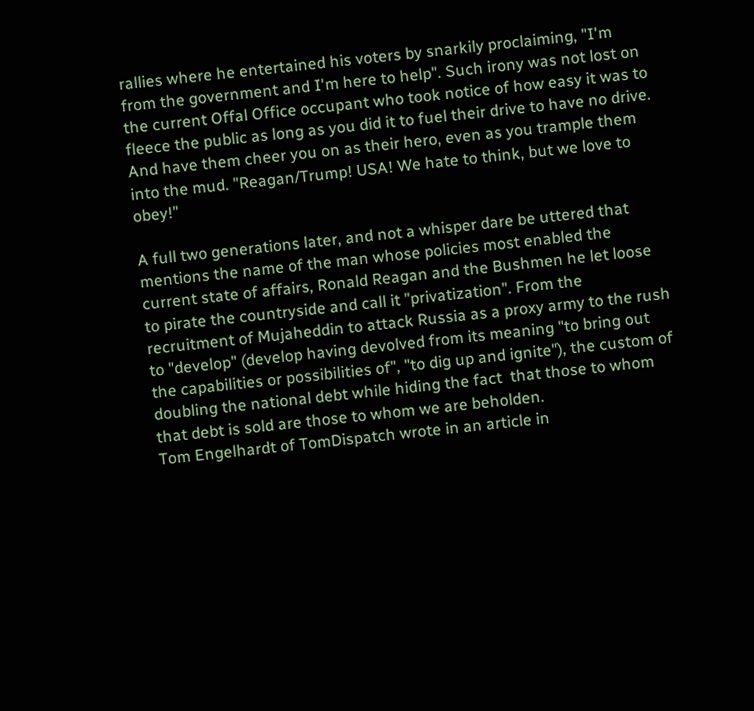rallies where he entertained his voters by snarkily proclaiming, "I'm from the government and I'm here to help". Such irony was not lost on the current Offal Office occupant who took notice of how easy it was to fleece the public as long as you did it to fuel their drive to have no drive. And have them cheer you on as their hero, even as you trample them into the mud. "Reagan/Trump! USA! We hate to think, but we love to obey!"

A full two generations later, and not a whisper dare be uttered that mentions the name of the man whose policies most enabled the current state of affairs, Ronald Reagan and the Bushmen he let loose to pirate the countryside and call it "privatization". From the recruitment of Mujaheddin to attack Russia as a proxy army to the rush to "develop" (develop having devolved from its meaning "to bring out the capabilities or possibilities of", "to dig up and ignite"), the custom of doubling the national debt while hiding the fact  that those to whom that debt is sold are those to whom we are beholden.
Tom Engelhardt of TomDispatch wrote in an article in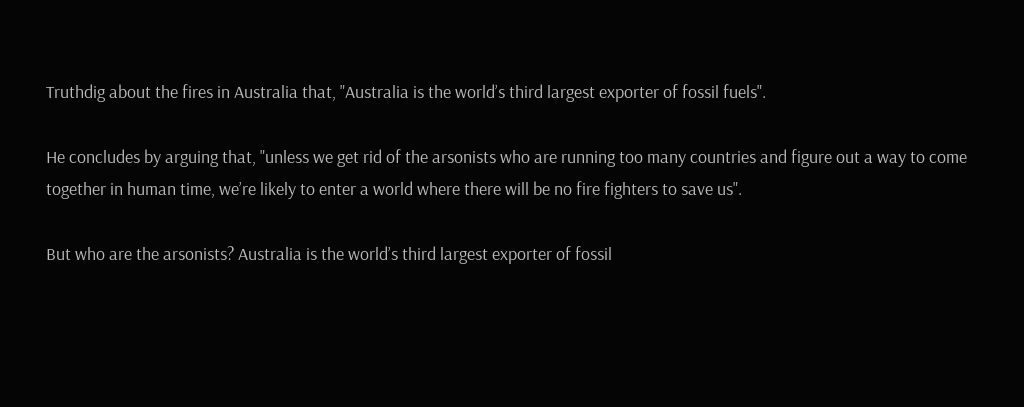Truthdig about the fires in Australia that, "Australia is the world’s third largest exporter of fossil fuels".

He concludes by arguing that, "unless we get rid of the arsonists who are running too many countries and figure out a way to come together in human time, we’re likely to enter a world where there will be no fire fighters to save us".

But who are the arsonists? Australia is the world’s third largest exporter of fossil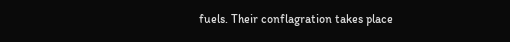fuels. Their conflagration takes place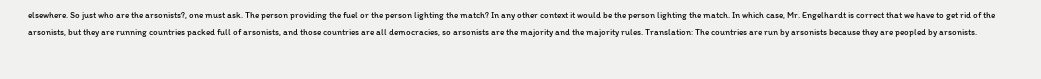elsewhere. So just who are the arsonists?, one must ask. The person providing the fuel or the person lighting the match? In any other context it would be the person lighting the match. In which case, Mr. Engelhardt is correct that we have to get rid of the arsonists, but they are running countries packed full of arsonists, and those countries are all democracies, so arsonists are the majority and the majority rules. Translation: The countries are run by arsonists because they are peopled by arsonists.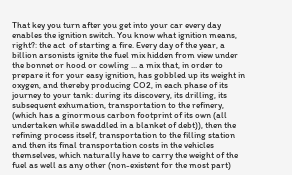That key you turn after you get into your car every day enables the ignition switch. You know what ignition means, right?: the act  of starting a fire. Every day of the year, a billion arsonists ignite the fuel mix hidden from view under the bonnet or hood or cowling ... a mix that, in order to prepare it for your easy ignition, has gobbled up its weight in oxygen, and thereby producing CO2, in each phase of its journey to your tank: during its discovery, its drilling, its subsequent exhumation, transportation to the refinery, (which has a ginormous carbon footprint of its own (all undertaken while swaddled in a blanket of debt)), then the refining process itself, transportation to the filling station and then its final transportation costs in the vehicles themselves, which naturally have to carry the weight of the fuel as well as any other (non-existent for the most part)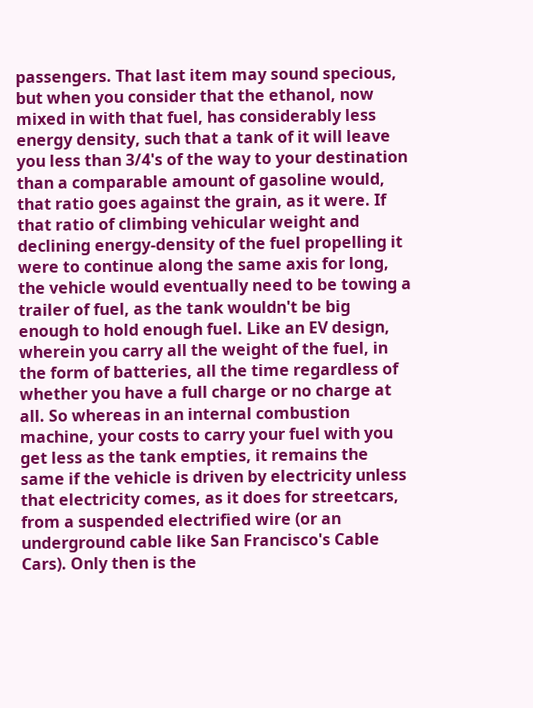passengers. That last item may sound specious, but when you consider that the ethanol, now mixed in with that fuel, has considerably less energy density, such that a tank of it will leave you less than 3/4's of the way to your destination than a comparable amount of gasoline would, that ratio goes against the grain, as it were. If that ratio of climbing vehicular weight and declining energy-density of the fuel propelling it were to continue along the same axis for long, the vehicle would eventually need to be towing a trailer of fuel, as the tank wouldn't be big enough to hold enough fuel. Like an EV design, wherein you carry all the weight of the fuel, in the form of batteries, all the time regardless of whether you have a full charge or no charge at all. So whereas in an internal combustion machine, your costs to carry your fuel with you get less as the tank empties, it remains the same if the vehicle is driven by electricity unless that electricity comes, as it does for streetcars, from a suspended electrified wire (or an underground cable like San Francisco's Cable Cars). Only then is the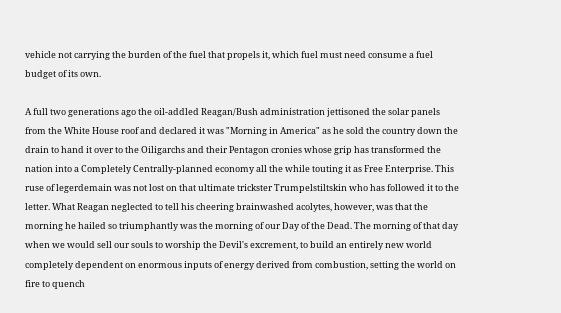vehicle not carrying the burden of the fuel that propels it, which fuel must need consume a fuel budget of its own.

A full two generations ago the oil-addled Reagan/Bush administration jettisoned the solar panels from the White House roof and declared it was "Morning in America" as he sold the country down the drain to hand it over to the Oiligarchs and their Pentagon cronies whose grip has transformed the nation into a Completely Centrally-planned economy all the while touting it as Free Enterprise. This ruse of legerdemain was not lost on that ultimate trickster Trumpelstiltskin who has followed it to the letter. What Reagan neglected to tell his cheering brainwashed acolytes, however, was that the morning he hailed so triumphantly was the morning of our Day of the Dead. The morning of that day when we would sell our souls to worship the Devil's excrement, to build an entirely new world completely dependent on enormous inputs of energy derived from combustion, setting the world on fire to quench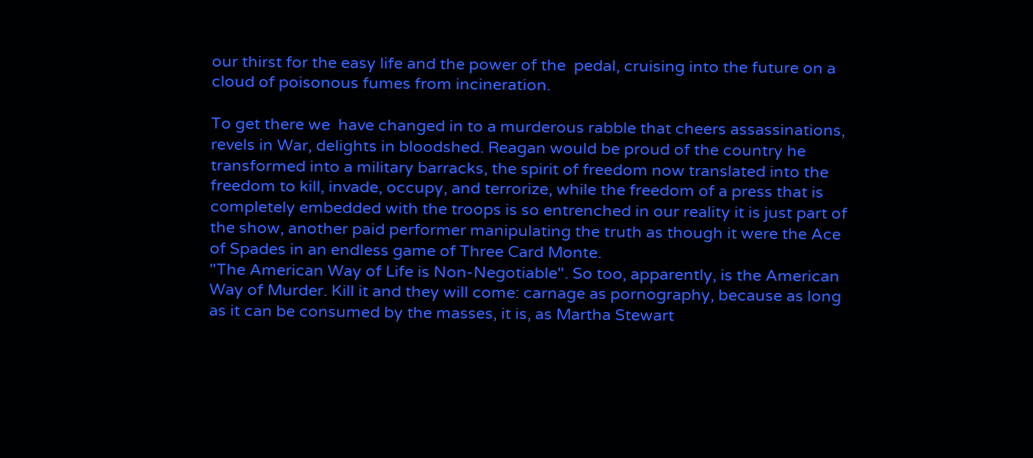our thirst for the easy life and the power of the  pedal, cruising into the future on a cloud of poisonous fumes from incineration.

To get there we  have changed in to a murderous rabble that cheers assassinations, revels in War, delights in bloodshed. Reagan would be proud of the country he transformed into a military barracks, the spirit of freedom now translated into the freedom to kill, invade, occupy, and terrorize, while the freedom of a press that is completely embedded with the troops is so entrenched in our reality it is just part of the show, another paid performer manipulating the truth as though it were the Ace  of Spades in an endless game of Three Card Monte.
"The American Way of Life is Non-Negotiable". So too, apparently, is the American Way of Murder. Kill it and they will come: carnage as pornography, because as long as it can be consumed by the masses, it is, as Martha Stewart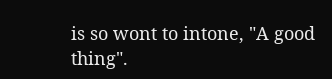is so wont to intone, "A good thing".